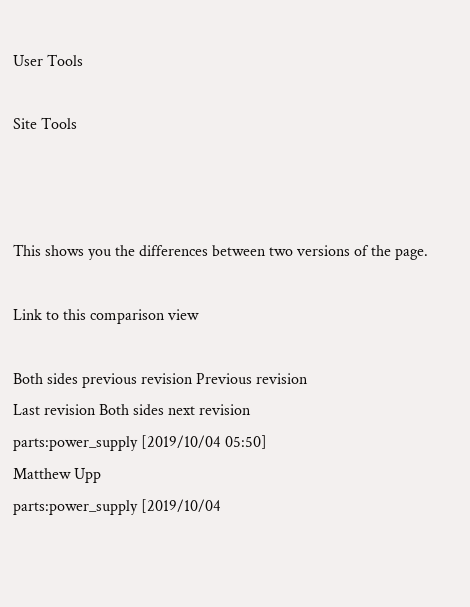User Tools

Site Tools



This shows you the differences between two versions of the page.

Link to this comparison view

Both sides previous revision Previous revision
Last revision Both sides next revision
parts:power_supply [2019/10/04 05:50]
Matthew Upp
parts:power_supply [2019/10/04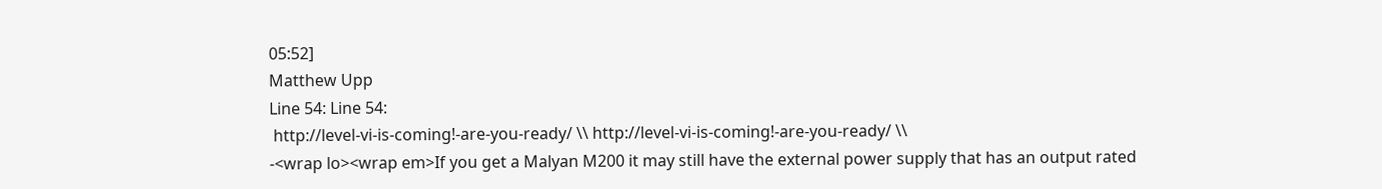05:52]
Matthew Upp
Line 54: Line 54:
 http://level-vi-is-coming!-are-you-ready/ \\ http://level-vi-is-coming!-are-you-ready/ \\
-<wrap lo><wrap em>If you get a Malyan M200 it may still have the external power supply that has an output rated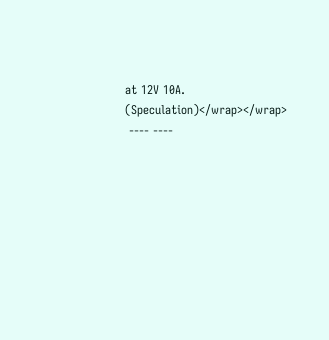at 12V 10A. (Speculation)</wrap></wrap>
 ---- ----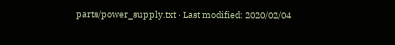parts/power_supply.txt · Last modified: 2020/02/04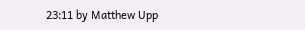23:11 by Matthew Upp